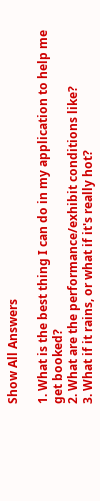Show All Answers

1. What is the best thing I can do in my application to help me get booked?
2. What are the performance/exhibit conditions like?
3. What if it rains, or what if it's really hot?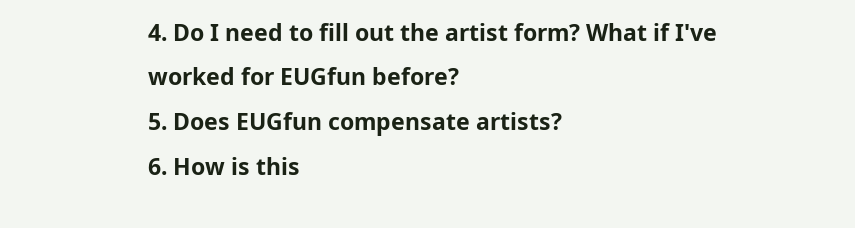4. Do I need to fill out the artist form? What if I've worked for EUGfun before?
5. Does EUGfun compensate artists?
6. How is this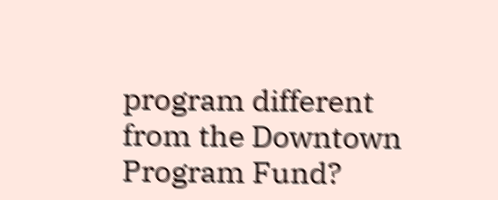program different from the Downtown Program Fund?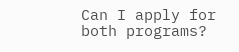Can I apply for both programs?